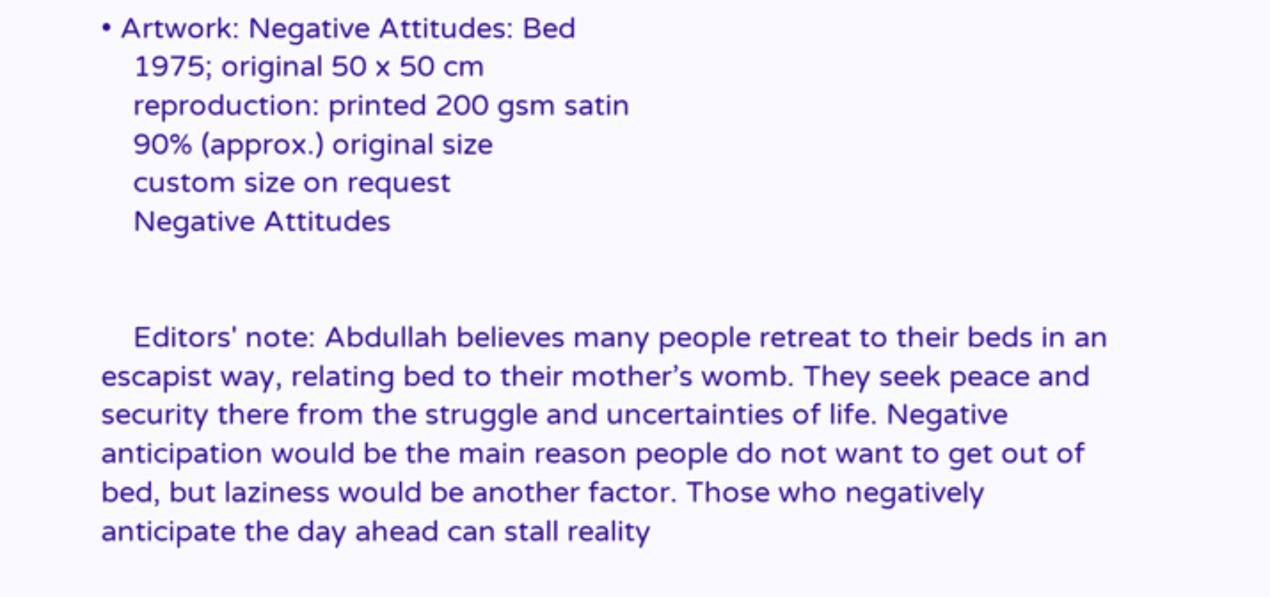• Artwork: Negative Attitudes: Bed
    1975; original 50 x 50 cm
    reproduction: printed 200 gsm satin
    90% (approx.) original size
    custom size on request
    Negative Attitudes


    Editors' note: Abdullah believes many people retreat to their beds in an escapist way, relating bed to their mother’s womb. They seek peace and security there from the struggle and uncertainties of life. Negative anticipation would be the main reason people do not want to get out of bed, but laziness would be another factor. Those who negatively anticipate the day ahead can stall reality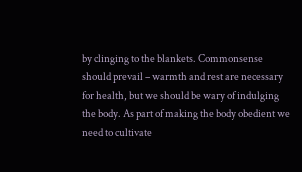by clinging to the blankets. Commonsense should prevail – warmth and rest are necessary for health, but we should be wary of indulging the body. As part of making the body obedient we need to cultivate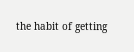the habit of getting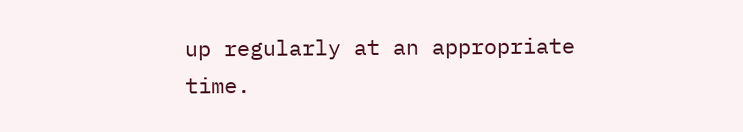up regularly at an appropriate time.